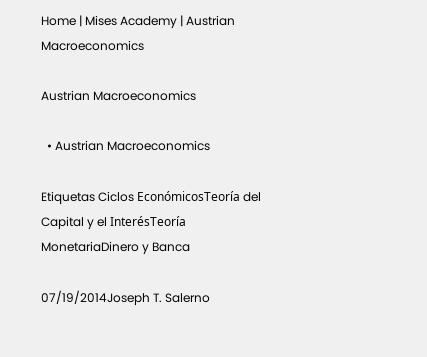Home | Mises Academy | Austrian Macroeconomics

Austrian Macroeconomics

  • Austrian Macroeconomics

Etiquetas Ciclos EconómicosTeoría del Capital y el InterésTeoría MonetariaDinero y Banca

07/19/2014Joseph T. Salerno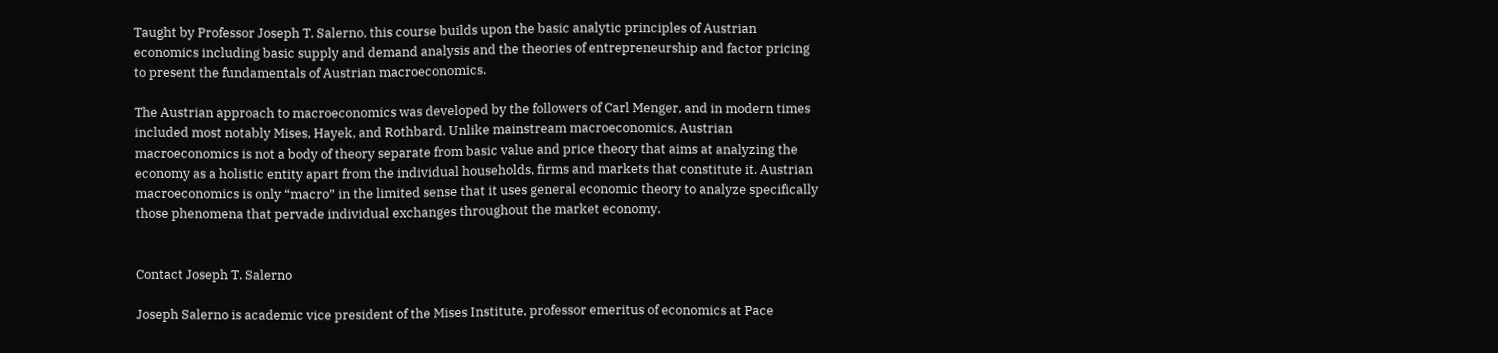Taught by Professor Joseph T. Salerno, this course builds upon the basic analytic principles of Austrian economics including basic supply and demand analysis and the theories of entrepreneurship and factor pricing to present the fundamentals of Austrian macroeconomics.

The Austrian approach to macroeconomics was developed by the followers of Carl Menger, and in modern times included most notably Mises, Hayek, and Rothbard. Unlike mainstream macroeconomics, Austrian macroeconomics is not a body of theory separate from basic value and price theory that aims at analyzing the economy as a holistic entity apart from the individual households, firms and markets that constitute it. Austrian macroeconomics is only “macro” in the limited sense that it uses general economic theory to analyze specifically those phenomena that pervade individual exchanges throughout the market economy.


Contact Joseph T. Salerno

Joseph Salerno is academic vice president of the Mises Institute, professor emeritus of economics at Pace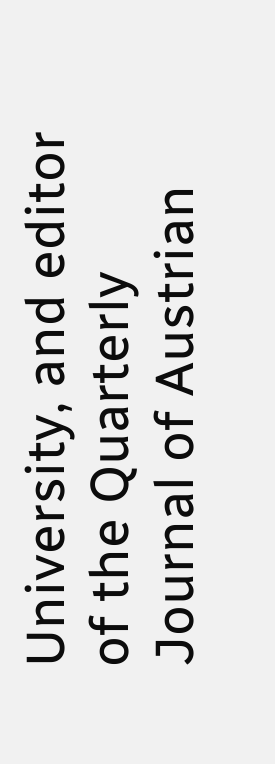University, and editor of the Quarterly Journal of Austrian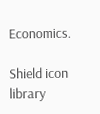Economics.

Shield icon library